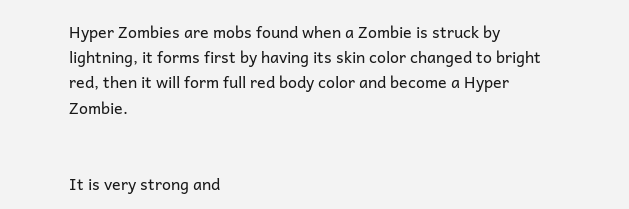Hyper Zombies are mobs found when a Zombie is struck by lightning, it forms first by having its skin color changed to bright red, then it will form full red body color and become a Hyper Zombie.


It is very strong and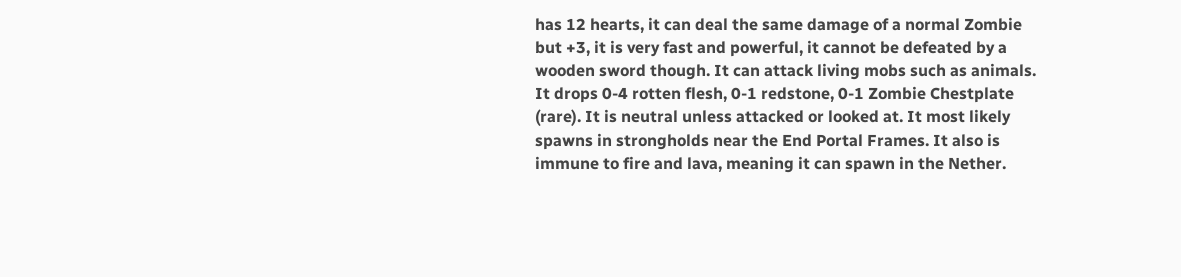has 12 hearts, it can deal the same damage of a normal Zombie but +3, it is very fast and powerful, it cannot be defeated by a wooden sword though. It can attack living mobs such as animals. It drops 0-4 rotten flesh, 0-1 redstone, 0-1 Zombie Chestplate (rare). It is neutral unless attacked or looked at. It most likely spawns in strongholds near the End Portal Frames. It also is immune to fire and lava, meaning it can spawn in the Nether.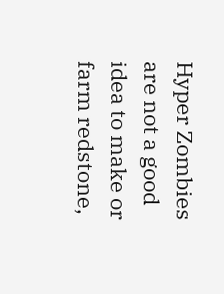Hyper Zombies are not a good idea to make or farm redstone,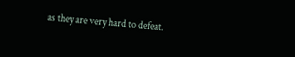as they are very hard to defeat.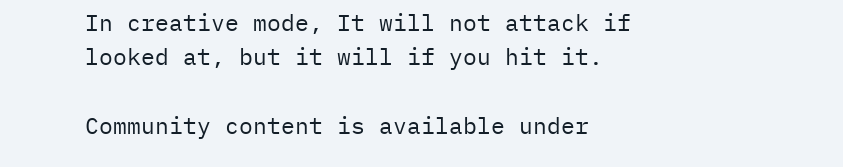In creative mode, It will not attack if looked at, but it will if you hit it.

Community content is available under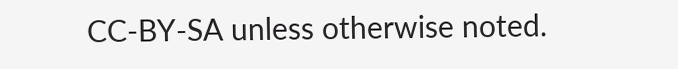CC-BY-SA unless otherwise noted.